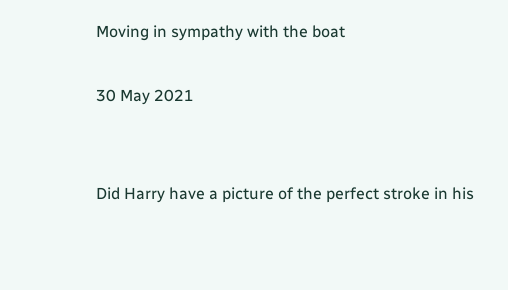Moving in sympathy with the boat

30 May 2021


Did Harry have a picture of the perfect stroke in his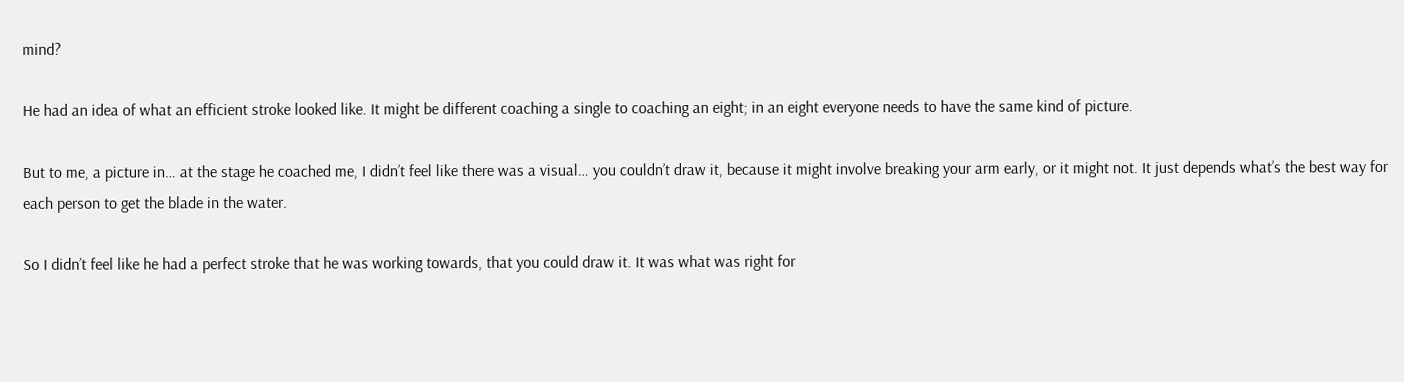mind?

He had an idea of what an efficient stroke looked like. It might be different coaching a single to coaching an eight; in an eight everyone needs to have the same kind of picture.

But to me, a picture in… at the stage he coached me, I didn’t feel like there was a visual… you couldn’t draw it, because it might involve breaking your arm early, or it might not. It just depends what’s the best way for each person to get the blade in the water.

So I didn’t feel like he had a perfect stroke that he was working towards, that you could draw it. It was what was right for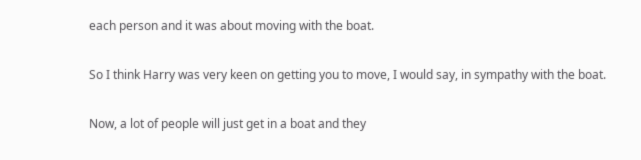each person and it was about moving with the boat.

So I think Harry was very keen on getting you to move, I would say, in sympathy with the boat.

Now, a lot of people will just get in a boat and they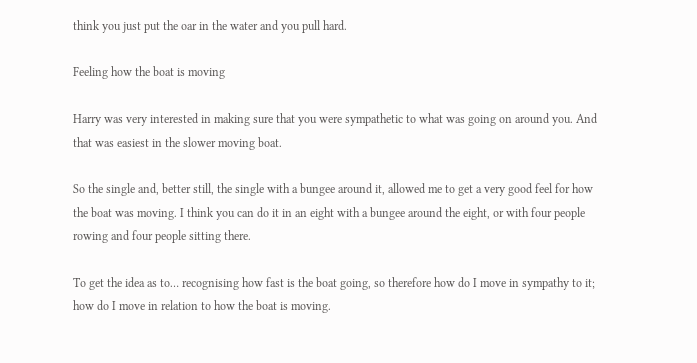think you just put the oar in the water and you pull hard.

Feeling how the boat is moving

Harry was very interested in making sure that you were sympathetic to what was going on around you. And that was easiest in the slower moving boat.

So the single and, better still, the single with a bungee around it, allowed me to get a very good feel for how the boat was moving. I think you can do it in an eight with a bungee around the eight, or with four people rowing and four people sitting there.

To get the idea as to… recognising how fast is the boat going, so therefore how do I move in sympathy to it; how do I move in relation to how the boat is moving.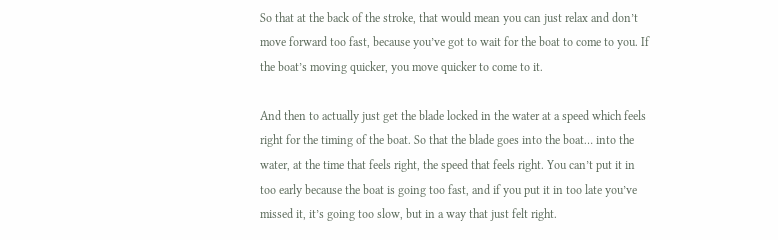So that at the back of the stroke, that would mean you can just relax and don’t move forward too fast, because you’ve got to wait for the boat to come to you. If the boat’s moving quicker, you move quicker to come to it.

And then to actually just get the blade locked in the water at a speed which feels right for the timing of the boat. So that the blade goes into the boat… into the water, at the time that feels right, the speed that feels right. You can’t put it in too early because the boat is going too fast, and if you put it in too late you’ve missed it, it’s going too slow, but in a way that just felt right.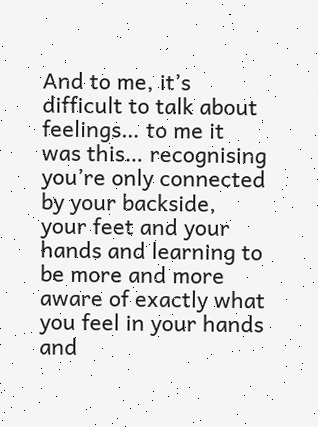And to me, it’s difficult to talk about feelings… to me it was this… recognising you’re only connected by your backside, your feet and your hands and learning to be more and more aware of exactly what you feel in your hands and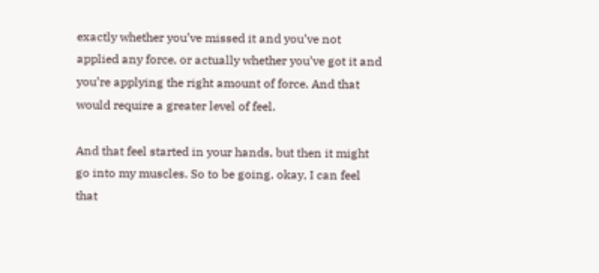exactly whether you’ve missed it and you’ve not applied any force, or actually whether you’ve got it and you’re applying the right amount of force. And that would require a greater level of feel.

And that feel started in your hands, but then it might go into my muscles. So to be going, okay, I can feel that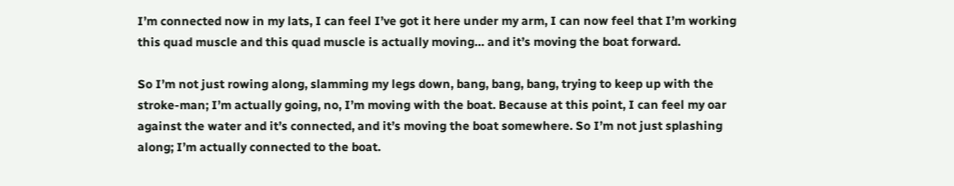I’m connected now in my lats, I can feel I’ve got it here under my arm, I can now feel that I’m working this quad muscle and this quad muscle is actually moving… and it’s moving the boat forward.

So I’m not just rowing along, slamming my legs down, bang, bang, bang, trying to keep up with the stroke-man; I’m actually going, no, I’m moving with the boat. Because at this point, I can feel my oar against the water and it’s connected, and it’s moving the boat somewhere. So I’m not just splashing along; I’m actually connected to the boat.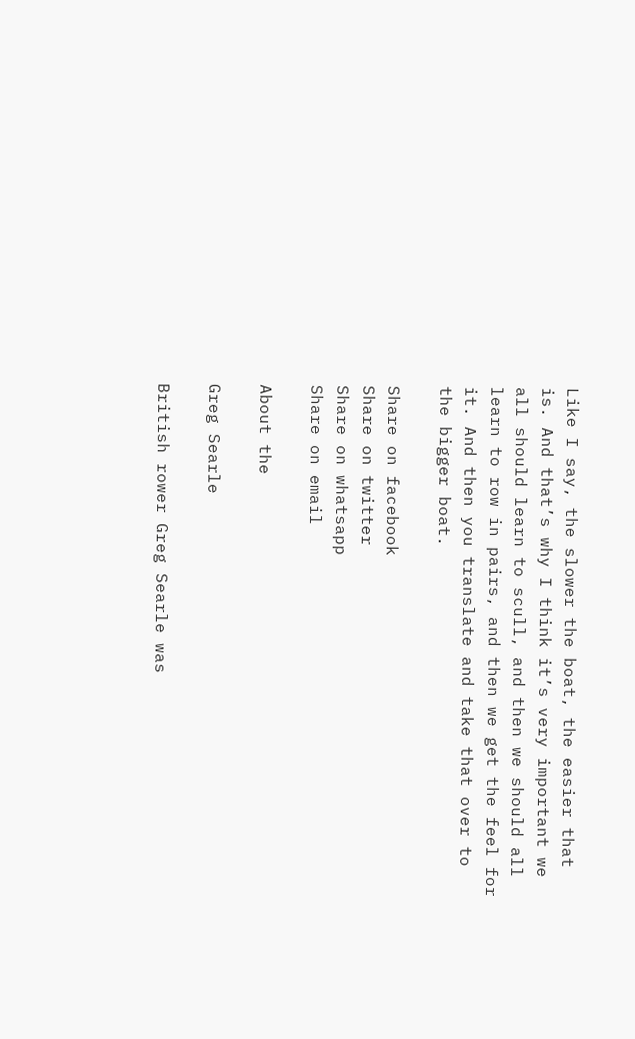Like I say, the slower the boat, the easier that is. And that’s why I think it’s very important we all should learn to scull, and then we should all learn to row in pairs, and then we get the feel for it. And then you translate and take that over to the bigger boat.

Share on facebook
Share on twitter
Share on whatsapp
Share on email

About the

Greg Searle

British rower Greg Searle was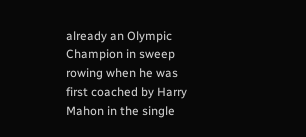already an Olympic Champion in sweep rowing when he was first coached by Harry Mahon in the single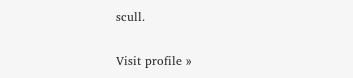scull.

Visit profile »